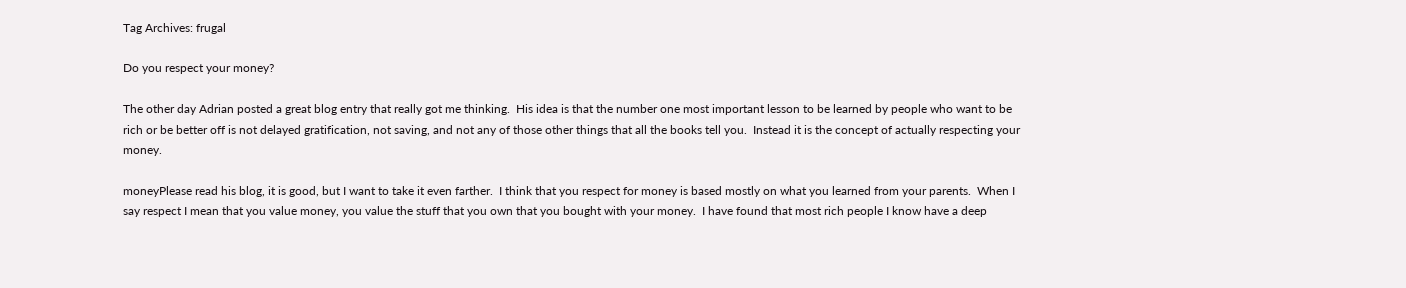Tag Archives: frugal

Do you respect your money?

The other day Adrian posted a great blog entry that really got me thinking.  His idea is that the number one most important lesson to be learned by people who want to be rich or be better off is not delayed gratification, not saving, and not any of those other things that all the books tell you.  Instead it is the concept of actually respecting your money.

moneyPlease read his blog, it is good, but I want to take it even farther.  I think that you respect for money is based mostly on what you learned from your parents.  When I say respect I mean that you value money, you value the stuff that you own that you bought with your money.  I have found that most rich people I know have a deep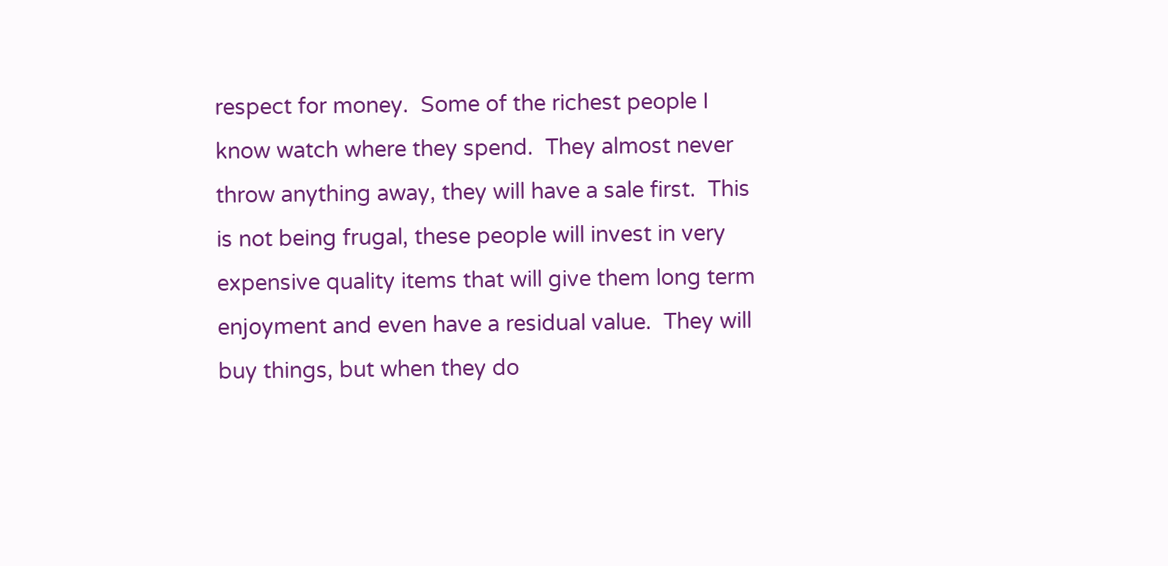respect for money.  Some of the richest people I know watch where they spend.  They almost never throw anything away, they will have a sale first.  This is not being frugal, these people will invest in very expensive quality items that will give them long term enjoyment and even have a residual value.  They will buy things, but when they do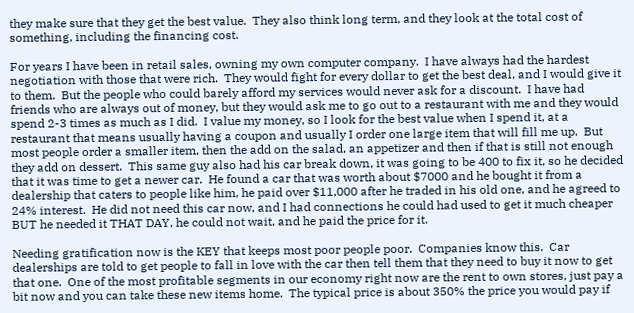they make sure that they get the best value.  They also think long term, and they look at the total cost of something, including the financing cost.

For years I have been in retail sales, owning my own computer company.  I have always had the hardest negotiation with those that were rich.  They would fight for every dollar to get the best deal, and I would give it to them.  But the people who could barely afford my services would never ask for a discount.  I have had friends who are always out of money, but they would ask me to go out to a restaurant with me and they would spend 2-3 times as much as I did.  I value my money, so I look for the best value when I spend it, at a restaurant that means usually having a coupon and usually I order one large item that will fill me up.  But most people order a smaller item, then the add on the salad, an appetizer and then if that is still not enough they add on dessert.  This same guy also had his car break down, it was going to be 400 to fix it, so he decided that it was time to get a newer car.  He found a car that was worth about $7000 and he bought it from a dealership that caters to people like him, he paid over $11,000 after he traded in his old one, and he agreed to 24% interest.  He did not need this car now, and I had connections he could had used to get it much cheaper BUT he needed it THAT DAY, he could not wait, and he paid the price for it.

Needing gratification now is the KEY that keeps most poor people poor.  Companies know this.  Car dealerships are told to get people to fall in love with the car then tell them that they need to buy it now to get that one.  One of the most profitable segments in our economy right now are the rent to own stores, just pay a bit now and you can take these new items home.  The typical price is about 350% the price you would pay if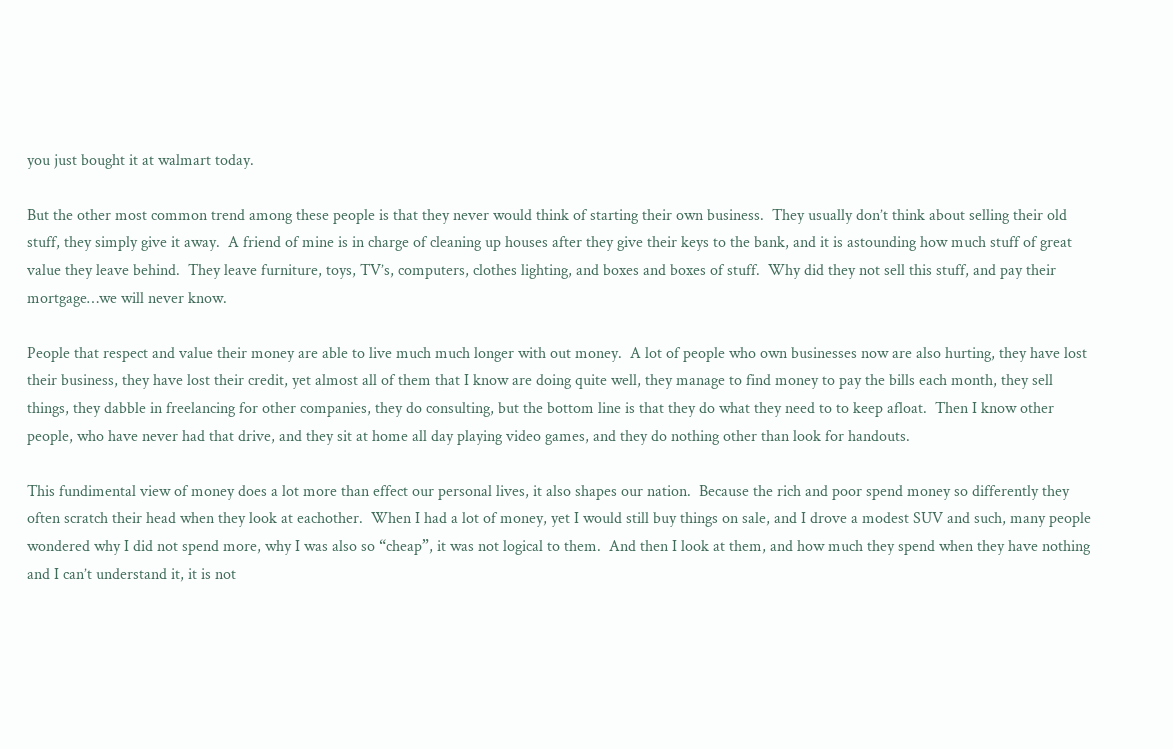you just bought it at walmart today.

But the other most common trend among these people is that they never would think of starting their own business.  They usually don’t think about selling their old stuff, they simply give it away.  A friend of mine is in charge of cleaning up houses after they give their keys to the bank, and it is astounding how much stuff of great value they leave behind.  They leave furniture, toys, TV’s, computers, clothes lighting, and boxes and boxes of stuff.  Why did they not sell this stuff, and pay their mortgage…we will never know.

People that respect and value their money are able to live much much longer with out money.  A lot of people who own businesses now are also hurting, they have lost their business, they have lost their credit, yet almost all of them that I know are doing quite well, they manage to find money to pay the bills each month, they sell things, they dabble in freelancing for other companies, they do consulting, but the bottom line is that they do what they need to to keep afloat.  Then I know other people, who have never had that drive, and they sit at home all day playing video games, and they do nothing other than look for handouts.

This fundimental view of money does a lot more than effect our personal lives, it also shapes our nation.  Because the rich and poor spend money so differently they often scratch their head when they look at eachother.  When I had a lot of money, yet I would still buy things on sale, and I drove a modest SUV and such, many people wondered why I did not spend more, why I was also so “cheap”, it was not logical to them.  And then I look at them, and how much they spend when they have nothing and I can’t understand it, it is not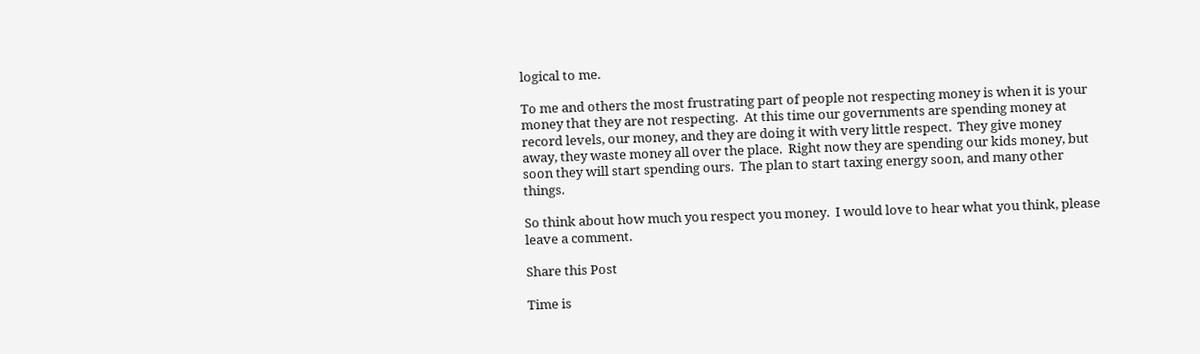logical to me.

To me and others the most frustrating part of people not respecting money is when it is your money that they are not respecting.  At this time our governments are spending money at record levels, our money, and they are doing it with very little respect.  They give money away, they waste money all over the place.  Right now they are spending our kids money, but soon they will start spending ours.  The plan to start taxing energy soon, and many other things.

So think about how much you respect you money.  I would love to hear what you think, please leave a comment.

Share this Post

Time is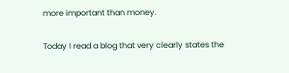more important than money.

Today I read a blog that very clearly states the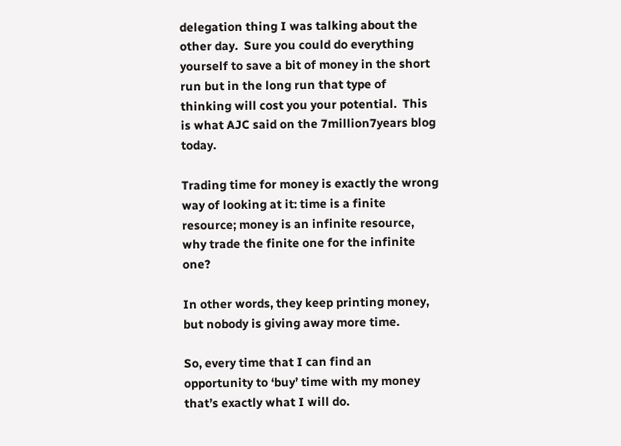delegation thing I was talking about the other day.  Sure you could do everything yourself to save a bit of money in the short run but in the long run that type of thinking will cost you your potential.  This is what AJC said on the 7million7years blog today.

Trading time for money is exactly the wrong way of looking at it: time is a finite resource; money is an infinite resource, why trade the finite one for the infinite one?

In other words, they keep printing money, but nobody is giving away more time.

So, every time that I can find an opportunity to ‘buy’ time with my money that’s exactly what I will do.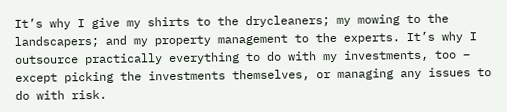It’s why I give my shirts to the drycleaners; my mowing to the landscapers; and my property management to the experts. It’s why I outsource practically everything to do with my investments, too – except picking the investments themselves, or managing any issues to do with risk.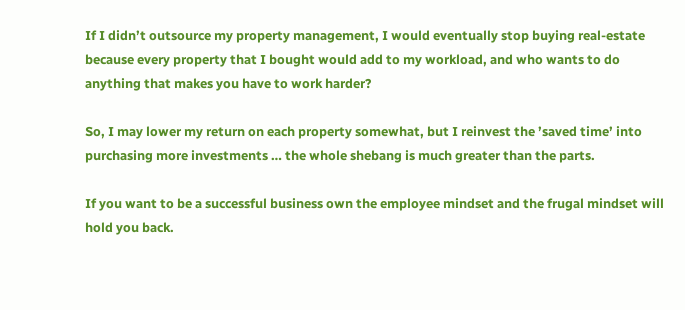If I didn’t outsource my property management, I would eventually stop buying real-estate because every property that I bought would add to my workload, and who wants to do anything that makes you have to work harder?

So, I may lower my return on each property somewhat, but I reinvest the ’saved time’ into purchasing more investments … the whole shebang is much greater than the parts.

If you want to be a successful business own the employee mindset and the frugal mindset will hold you back.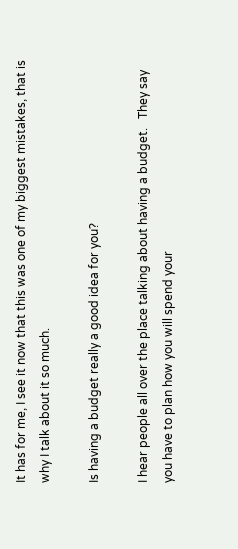It has for me, I see it now that this was one of my biggest mistakes, that is why I talk about it so much.

Is having a budget really a good idea for you?

I hear people all over the place talking about having a budget.   They say you have to plan how you will spend your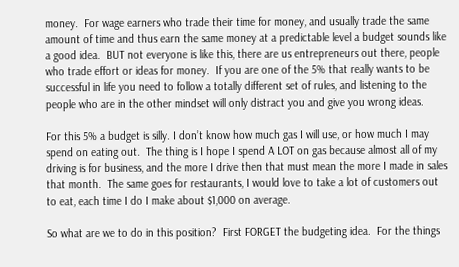money.  For wage earners who trade their time for money, and usually trade the same amount of time and thus earn the same money at a predictable level a budget sounds like a good idea.  BUT not everyone is like this, there are us entrepreneurs out there, people who trade effort or ideas for money.  If you are one of the 5% that really wants to be successful in life you need to follow a totally different set of rules, and listening to the people who are in the other mindset will only distract you and give you wrong ideas.

For this 5% a budget is silly. I don’t know how much gas I will use, or how much I may spend on eating out.  The thing is I hope I spend A LOT on gas because almost all of my driving is for business, and the more I drive then that must mean the more I made in sales that month.  The same goes for restaurants, I would love to take a lot of customers out to eat, each time I do I make about $1,000 on average.

So what are we to do in this position?  First FORGET the budgeting idea.  For the things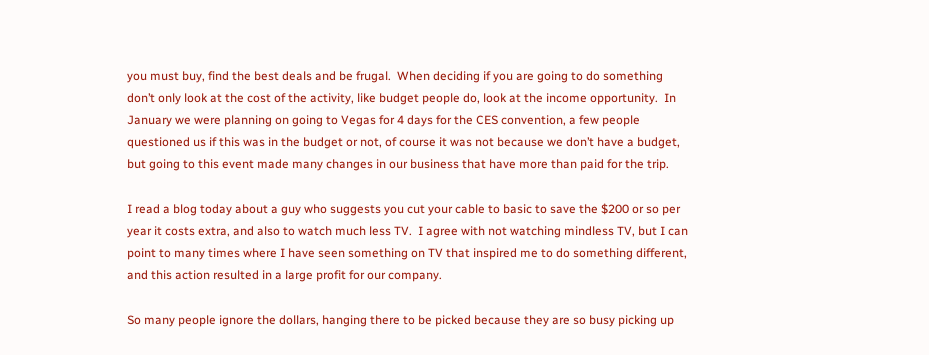you must buy, find the best deals and be frugal.  When deciding if you are going to do something don’t only look at the cost of the activity, like budget people do, look at the income opportunity.  In January we were planning on going to Vegas for 4 days for the CES convention, a few people questioned us if this was in the budget or not, of course it was not because we don’t have a budget, but going to this event made many changes in our business that have more than paid for the trip.

I read a blog today about a guy who suggests you cut your cable to basic to save the $200 or so per year it costs extra, and also to watch much less TV.  I agree with not watching mindless TV, but I can point to many times where I have seen something on TV that inspired me to do something different, and this action resulted in a large profit for our company.

So many people ignore the dollars, hanging there to be picked because they are so busy picking up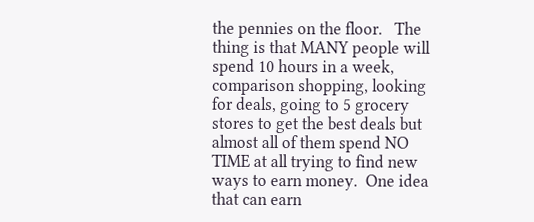the pennies on the floor.   The thing is that MANY people will spend 10 hours in a week, comparison shopping, looking for deals, going to 5 grocery stores to get the best deals but almost all of them spend NO TIME at all trying to find new ways to earn money.  One idea that can earn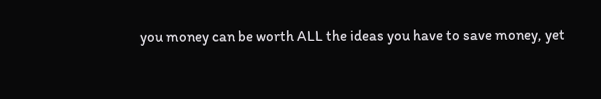you money can be worth ALL the ideas you have to save money, yet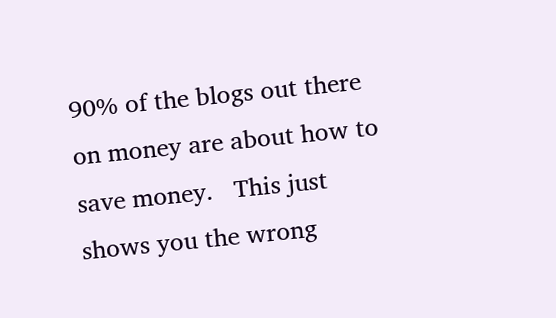90% of the blogs out there on money are about how to save money.   This just shows you the wrong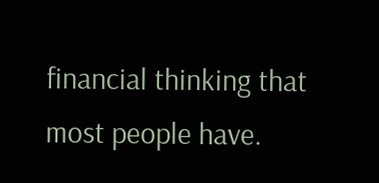financial thinking that most people have.